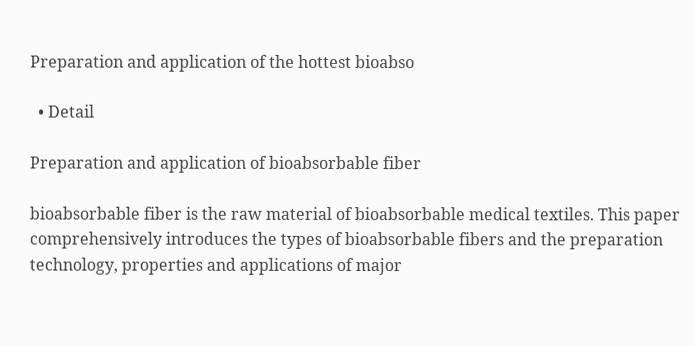Preparation and application of the hottest bioabso

  • Detail

Preparation and application of bioabsorbable fiber

bioabsorbable fiber is the raw material of bioabsorbable medical textiles. This paper comprehensively introduces the types of bioabsorbable fibers and the preparation technology, properties and applications of major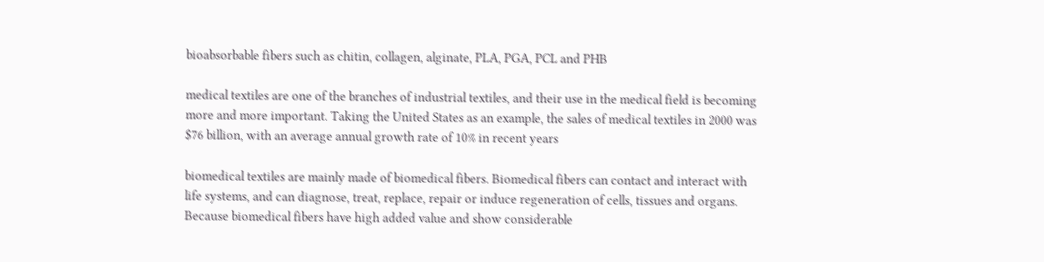bioabsorbable fibers such as chitin, collagen, alginate, PLA, PGA, PCL and PHB

medical textiles are one of the branches of industrial textiles, and their use in the medical field is becoming more and more important. Taking the United States as an example, the sales of medical textiles in 2000 was $76 billion, with an average annual growth rate of 10% in recent years

biomedical textiles are mainly made of biomedical fibers. Biomedical fibers can contact and interact with life systems, and can diagnose, treat, replace, repair or induce regeneration of cells, tissues and organs. Because biomedical fibers have high added value and show considerable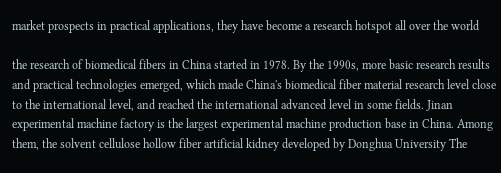market prospects in practical applications, they have become a research hotspot all over the world

the research of biomedical fibers in China started in 1978. By the 1990s, more basic research results and practical technologies emerged, which made China's biomedical fiber material research level close to the international level, and reached the international advanced level in some fields. Jinan experimental machine factory is the largest experimental machine production base in China. Among them, the solvent cellulose hollow fiber artificial kidney developed by Donghua University The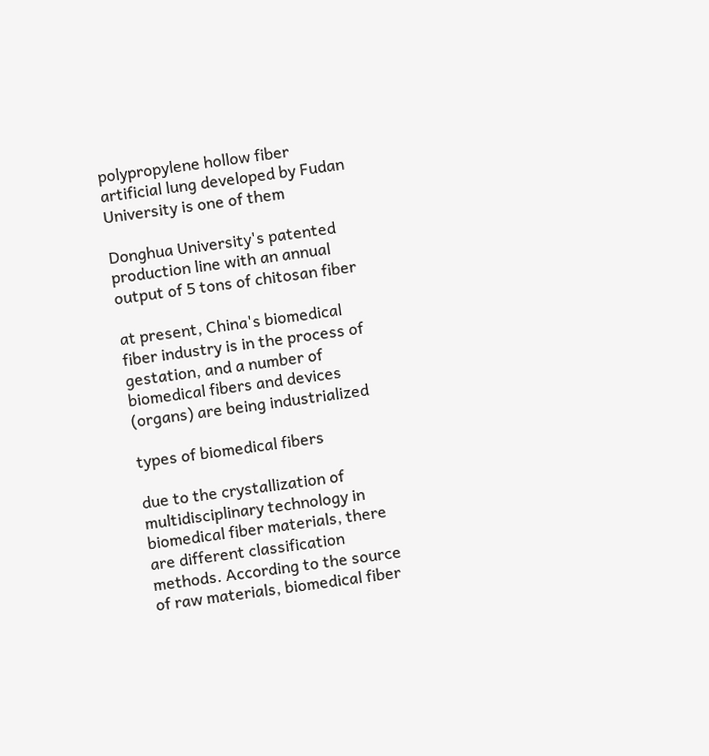polypropylene hollow fiber artificial lung developed by Fudan University is one of them

Donghua University's patented production line with an annual output of 5 tons of chitosan fiber

at present, China's biomedical fiber industry is in the process of gestation, and a number of biomedical fibers and devices (organs) are being industrialized

types of biomedical fibers

due to the crystallization of multidisciplinary technology in biomedical fiber materials, there are different classification methods. According to the source of raw materials, biomedical fiber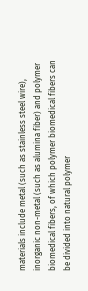materials include metal (such as stainless steel wire), inorganic non-metal (such as alumina fiber) and polymer biomedical fibers, of which polymer biomedical fibers can be divided into natural polymer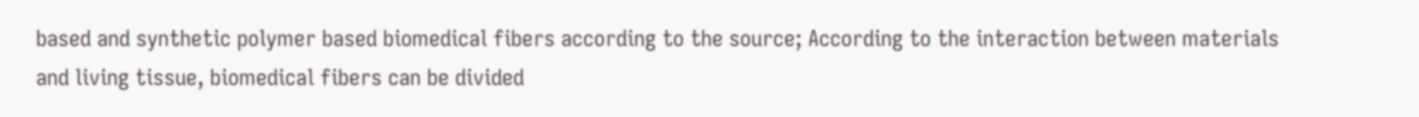based and synthetic polymer based biomedical fibers according to the source; According to the interaction between materials and living tissue, biomedical fibers can be divided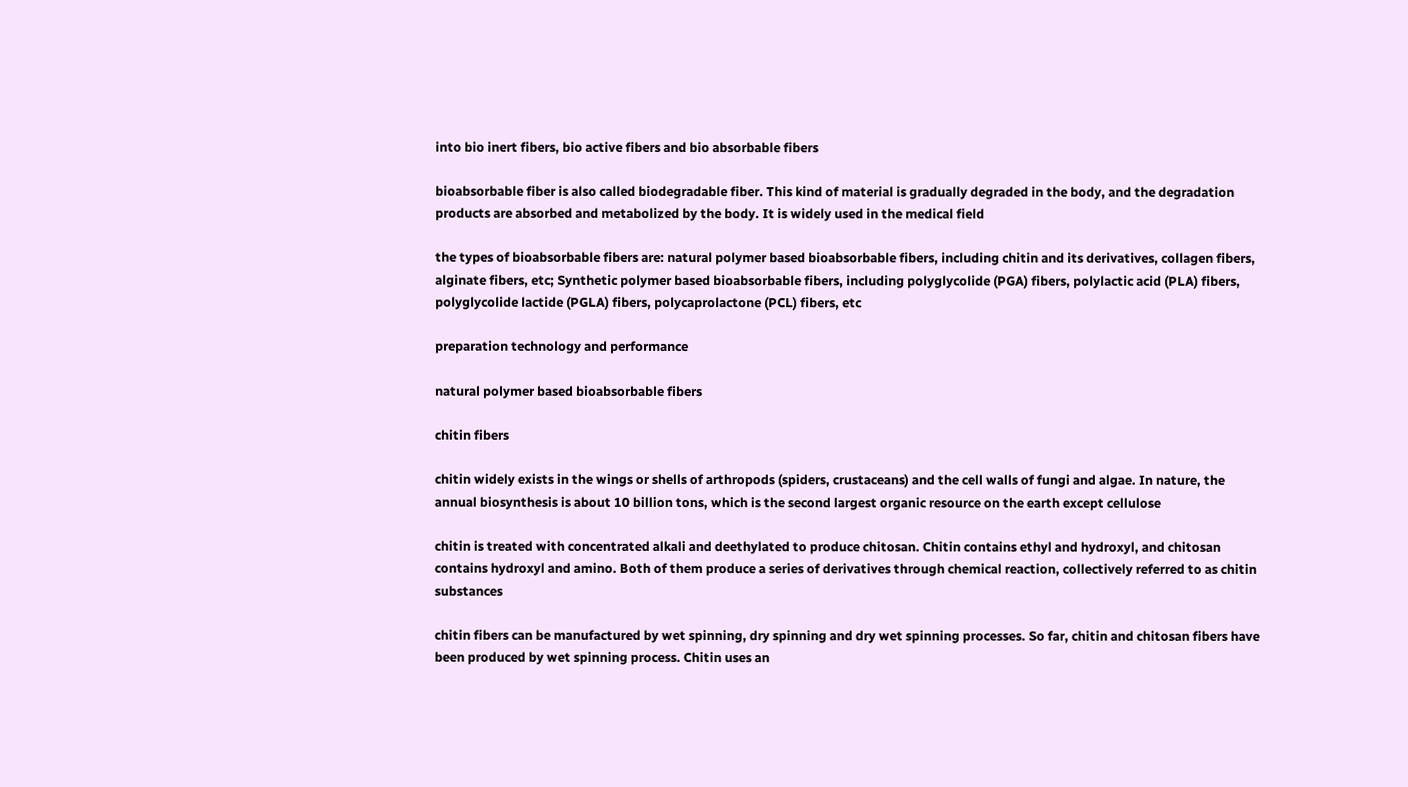into bio inert fibers, bio active fibers and bio absorbable fibers

bioabsorbable fiber is also called biodegradable fiber. This kind of material is gradually degraded in the body, and the degradation products are absorbed and metabolized by the body. It is widely used in the medical field

the types of bioabsorbable fibers are: natural polymer based bioabsorbable fibers, including chitin and its derivatives, collagen fibers, alginate fibers, etc; Synthetic polymer based bioabsorbable fibers, including polyglycolide (PGA) fibers, polylactic acid (PLA) fibers, polyglycolide lactide (PGLA) fibers, polycaprolactone (PCL) fibers, etc

preparation technology and performance

natural polymer based bioabsorbable fibers

chitin fibers

chitin widely exists in the wings or shells of arthropods (spiders, crustaceans) and the cell walls of fungi and algae. In nature, the annual biosynthesis is about 10 billion tons, which is the second largest organic resource on the earth except cellulose

chitin is treated with concentrated alkali and deethylated to produce chitosan. Chitin contains ethyl and hydroxyl, and chitosan contains hydroxyl and amino. Both of them produce a series of derivatives through chemical reaction, collectively referred to as chitin substances

chitin fibers can be manufactured by wet spinning, dry spinning and dry wet spinning processes. So far, chitin and chitosan fibers have been produced by wet spinning process. Chitin uses an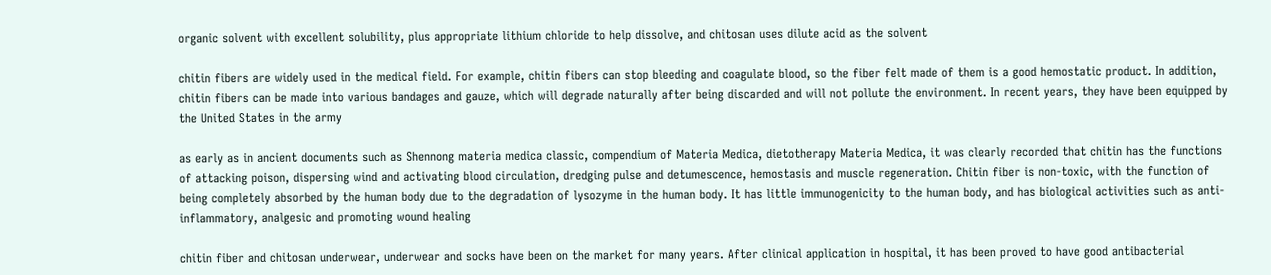organic solvent with excellent solubility, plus appropriate lithium chloride to help dissolve, and chitosan uses dilute acid as the solvent

chitin fibers are widely used in the medical field. For example, chitin fibers can stop bleeding and coagulate blood, so the fiber felt made of them is a good hemostatic product. In addition, chitin fibers can be made into various bandages and gauze, which will degrade naturally after being discarded and will not pollute the environment. In recent years, they have been equipped by the United States in the army

as early as in ancient documents such as Shennong materia medica classic, compendium of Materia Medica, dietotherapy Materia Medica, it was clearly recorded that chitin has the functions of attacking poison, dispersing wind and activating blood circulation, dredging pulse and detumescence, hemostasis and muscle regeneration. Chitin fiber is non-toxic, with the function of being completely absorbed by the human body due to the degradation of lysozyme in the human body. It has little immunogenicity to the human body, and has biological activities such as anti-inflammatory, analgesic and promoting wound healing

chitin fiber and chitosan underwear, underwear and socks have been on the market for many years. After clinical application in hospital, it has been proved to have good antibacterial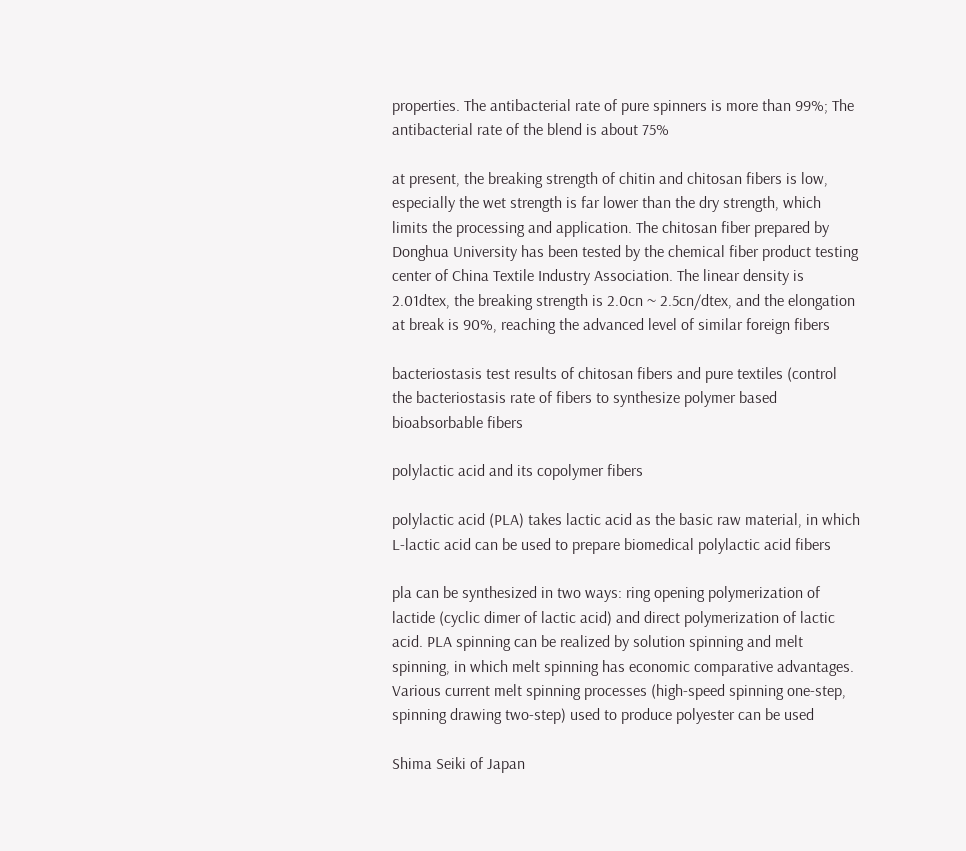properties. The antibacterial rate of pure spinners is more than 99%; The antibacterial rate of the blend is about 75%

at present, the breaking strength of chitin and chitosan fibers is low, especially the wet strength is far lower than the dry strength, which limits the processing and application. The chitosan fiber prepared by Donghua University has been tested by the chemical fiber product testing center of China Textile Industry Association. The linear density is 2.01dtex, the breaking strength is 2.0cn ~ 2.5cn/dtex, and the elongation at break is 90%, reaching the advanced level of similar foreign fibers

bacteriostasis test results of chitosan fibers and pure textiles (control the bacteriostasis rate of fibers to synthesize polymer based bioabsorbable fibers

polylactic acid and its copolymer fibers

polylactic acid (PLA) takes lactic acid as the basic raw material, in which L-lactic acid can be used to prepare biomedical polylactic acid fibers

pla can be synthesized in two ways: ring opening polymerization of lactide (cyclic dimer of lactic acid) and direct polymerization of lactic acid. PLA spinning can be realized by solution spinning and melt spinning, in which melt spinning has economic comparative advantages. Various current melt spinning processes (high-speed spinning one-step, spinning drawing two-step) used to produce polyester can be used

Shima Seiki of Japan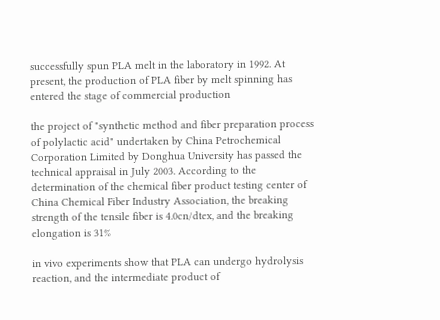successfully spun PLA melt in the laboratory in 1992. At present, the production of PLA fiber by melt spinning has entered the stage of commercial production

the project of "synthetic method and fiber preparation process of polylactic acid" undertaken by China Petrochemical Corporation Limited by Donghua University has passed the technical appraisal in July 2003. According to the determination of the chemical fiber product testing center of China Chemical Fiber Industry Association, the breaking strength of the tensile fiber is 4.0cn/dtex, and the breaking elongation is 31%

in vivo experiments show that PLA can undergo hydrolysis reaction, and the intermediate product of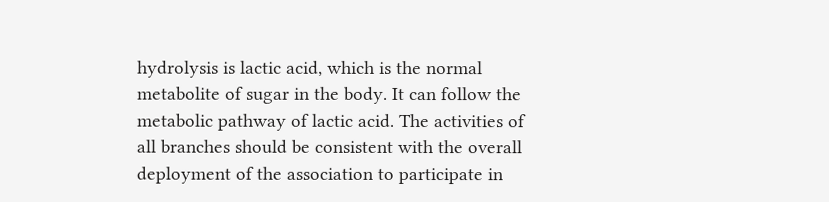hydrolysis is lactic acid, which is the normal metabolite of sugar in the body. It can follow the metabolic pathway of lactic acid. The activities of all branches should be consistent with the overall deployment of the association to participate in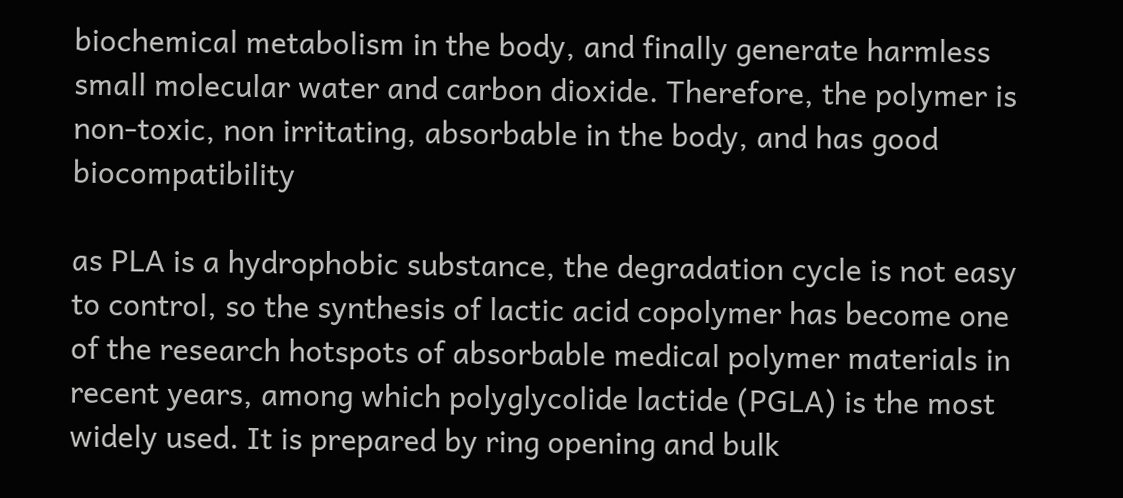biochemical metabolism in the body, and finally generate harmless small molecular water and carbon dioxide. Therefore, the polymer is non-toxic, non irritating, absorbable in the body, and has good biocompatibility

as PLA is a hydrophobic substance, the degradation cycle is not easy to control, so the synthesis of lactic acid copolymer has become one of the research hotspots of absorbable medical polymer materials in recent years, among which polyglycolide lactide (PGLA) is the most widely used. It is prepared by ring opening and bulk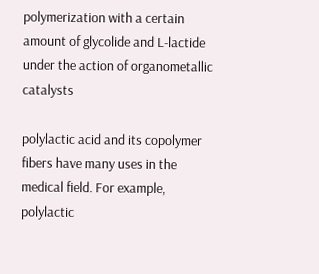polymerization with a certain amount of glycolide and L-lactide under the action of organometallic catalysts

polylactic acid and its copolymer fibers have many uses in the medical field. For example, polylactic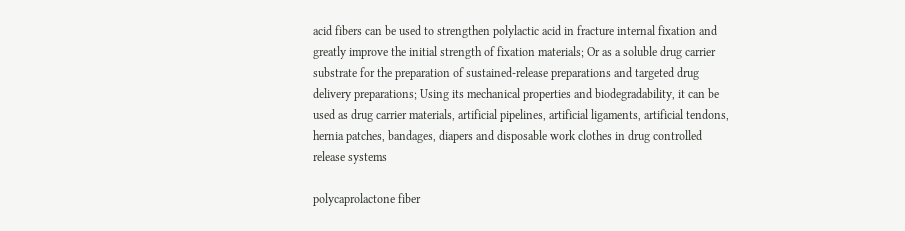acid fibers can be used to strengthen polylactic acid in fracture internal fixation and greatly improve the initial strength of fixation materials; Or as a soluble drug carrier substrate for the preparation of sustained-release preparations and targeted drug delivery preparations; Using its mechanical properties and biodegradability, it can be used as drug carrier materials, artificial pipelines, artificial ligaments, artificial tendons, hernia patches, bandages, diapers and disposable work clothes in drug controlled release systems

polycaprolactone fiber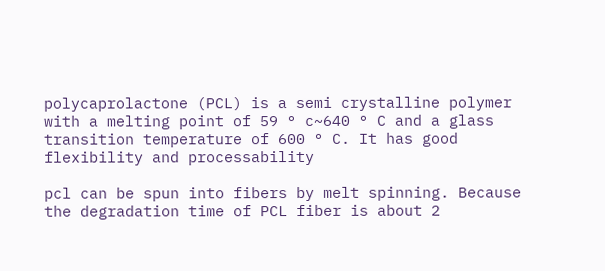polycaprolactone (PCL) is a semi crystalline polymer with a melting point of 59 ° c~640 ° C and a glass transition temperature of 600 ° C. It has good flexibility and processability

pcl can be spun into fibers by melt spinning. Because the degradation time of PCL fiber is about 2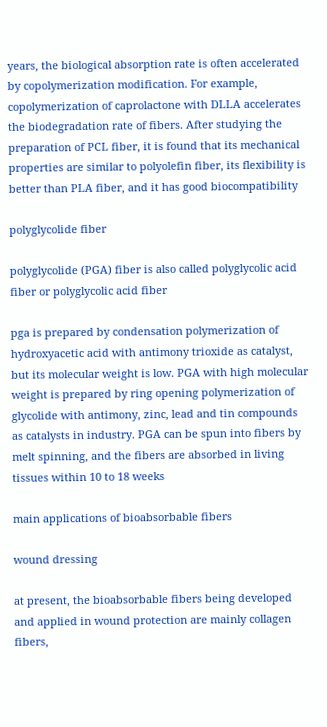years, the biological absorption rate is often accelerated by copolymerization modification. For example, copolymerization of caprolactone with DLLA accelerates the biodegradation rate of fibers. After studying the preparation of PCL fiber, it is found that its mechanical properties are similar to polyolefin fiber, its flexibility is better than PLA fiber, and it has good biocompatibility

polyglycolide fiber

polyglycolide (PGA) fiber is also called polyglycolic acid fiber or polyglycolic acid fiber

pga is prepared by condensation polymerization of hydroxyacetic acid with antimony trioxide as catalyst, but its molecular weight is low. PGA with high molecular weight is prepared by ring opening polymerization of glycolide with antimony, zinc, lead and tin compounds as catalysts in industry. PGA can be spun into fibers by melt spinning, and the fibers are absorbed in living tissues within 10 to 18 weeks

main applications of bioabsorbable fibers

wound dressing

at present, the bioabsorbable fibers being developed and applied in wound protection are mainly collagen fibers,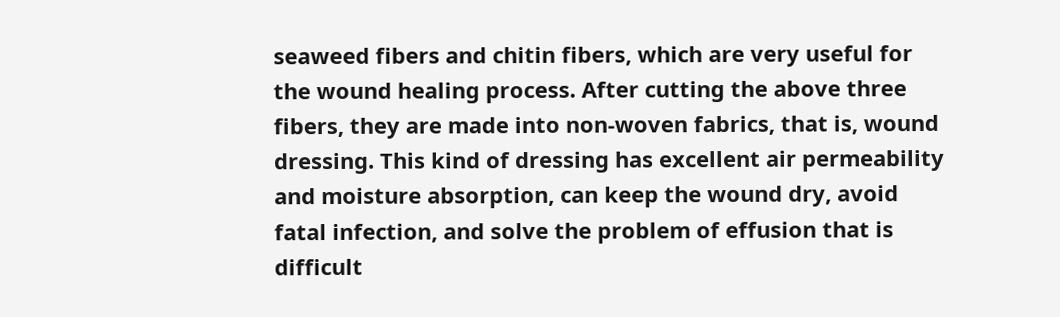seaweed fibers and chitin fibers, which are very useful for the wound healing process. After cutting the above three fibers, they are made into non-woven fabrics, that is, wound dressing. This kind of dressing has excellent air permeability and moisture absorption, can keep the wound dry, avoid fatal infection, and solve the problem of effusion that is difficult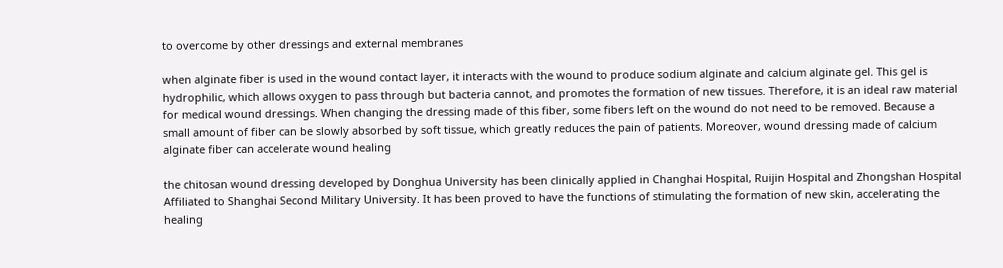to overcome by other dressings and external membranes

when alginate fiber is used in the wound contact layer, it interacts with the wound to produce sodium alginate and calcium alginate gel. This gel is hydrophilic, which allows oxygen to pass through but bacteria cannot, and promotes the formation of new tissues. Therefore, it is an ideal raw material for medical wound dressings. When changing the dressing made of this fiber, some fibers left on the wound do not need to be removed. Because a small amount of fiber can be slowly absorbed by soft tissue, which greatly reduces the pain of patients. Moreover, wound dressing made of calcium alginate fiber can accelerate wound healing

the chitosan wound dressing developed by Donghua University has been clinically applied in Changhai Hospital, Ruijin Hospital and Zhongshan Hospital Affiliated to Shanghai Second Military University. It has been proved to have the functions of stimulating the formation of new skin, accelerating the healing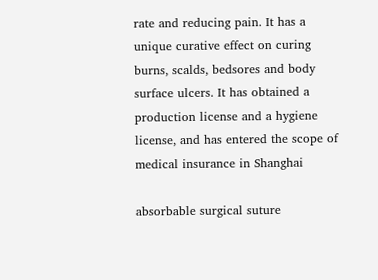rate and reducing pain. It has a unique curative effect on curing burns, scalds, bedsores and body surface ulcers. It has obtained a production license and a hygiene license, and has entered the scope of medical insurance in Shanghai

absorbable surgical suture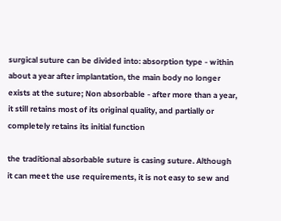surgical suture can be divided into: absorption type - within about a year after implantation, the main body no longer exists at the suture; Non absorbable - after more than a year, it still retains most of its original quality, and partially or completely retains its initial function

the traditional absorbable suture is casing suture. Although it can meet the use requirements, it is not easy to sew and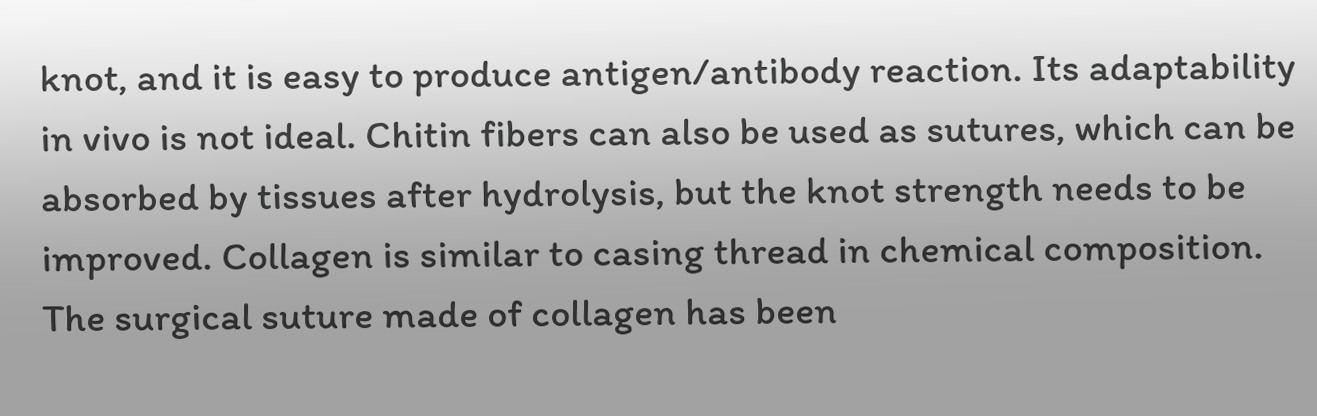knot, and it is easy to produce antigen/antibody reaction. Its adaptability in vivo is not ideal. Chitin fibers can also be used as sutures, which can be absorbed by tissues after hydrolysis, but the knot strength needs to be improved. Collagen is similar to casing thread in chemical composition. The surgical suture made of collagen has been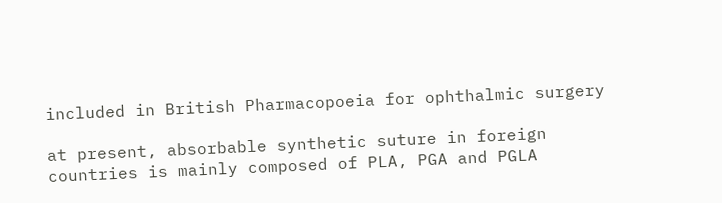included in British Pharmacopoeia for ophthalmic surgery

at present, absorbable synthetic suture in foreign countries is mainly composed of PLA, PGA and PGLA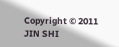Copyright © 2011 JIN SHI